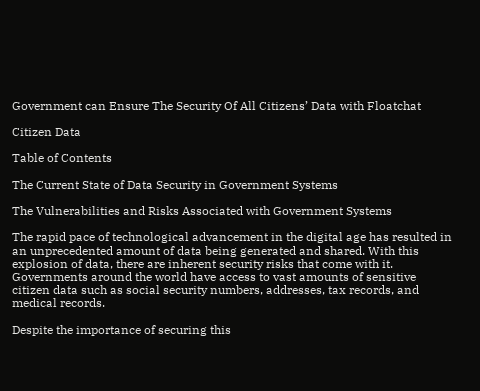Government can Ensure The Security Of All Citizens’ Data with Floatchat

Citizen Data

Table of Contents

The Current State of Data Security in Government Systems

The Vulnerabilities and Risks Associated with Government Systems

The rapid pace of technological advancement in the digital age has resulted in an unprecedented amount of data being generated and shared. With this explosion of data, there are inherent security risks that come with it. Governments around the world have access to vast amounts of sensitive citizen data such as social security numbers, addresses, tax records, and medical records.

Despite the importance of securing this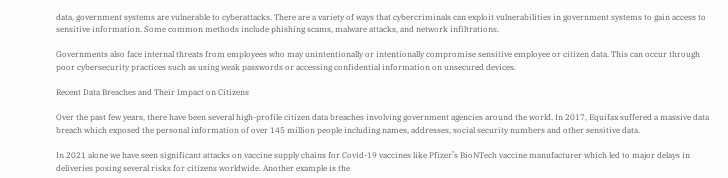data, government systems are vulnerable to cyberattacks. There are a variety of ways that cybercriminals can exploit vulnerabilities in government systems to gain access to sensitive information. Some common methods include phishing scams, malware attacks, and network infiltrations.

Governments also face internal threats from employees who may unintentionally or intentionally compromise sensitive employee or citizen data. This can occur through poor cybersecurity practices such as using weak passwords or accessing confidential information on unsecured devices.

Recent Data Breaches and Their Impact on Citizens

Over the past few years, there have been several high-profile citizen data breaches involving government agencies around the world. In 2017, Equifax suffered a massive data breach which exposed the personal information of over 145 million people including names, addresses, social security numbers and other sensitive data.

In 2021 alone we have seen significant attacks on vaccine supply chains for Covid-19 vaccines like Pfizer’s BioNTech vaccine manufacturer which led to major delays in deliveries posing several risks for citizens worldwide. Another example is the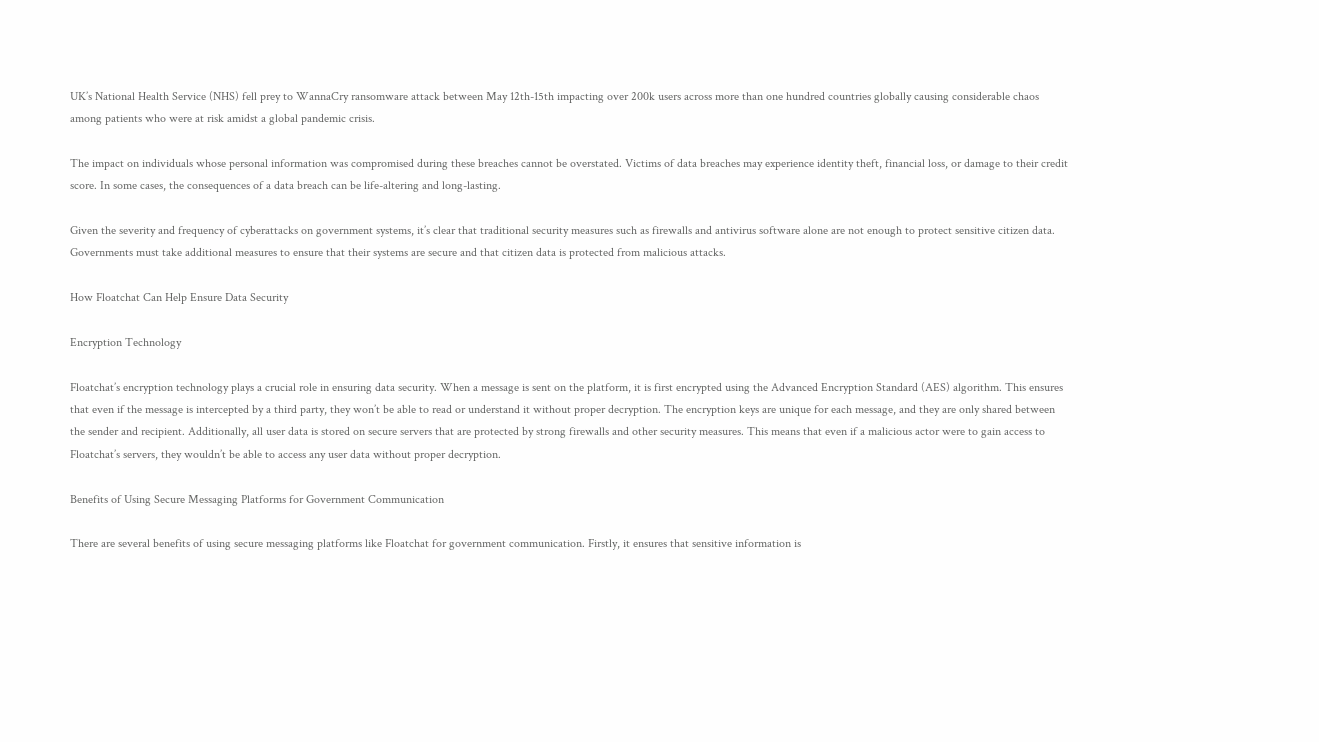UK’s National Health Service (NHS) fell prey to WannaCry ransomware attack between May 12th-15th impacting over 200k users across more than one hundred countries globally causing considerable chaos among patients who were at risk amidst a global pandemic crisis.

The impact on individuals whose personal information was compromised during these breaches cannot be overstated. Victims of data breaches may experience identity theft, financial loss, or damage to their credit score. In some cases, the consequences of a data breach can be life-altering and long-lasting.

Given the severity and frequency of cyberattacks on government systems, it’s clear that traditional security measures such as firewalls and antivirus software alone are not enough to protect sensitive citizen data. Governments must take additional measures to ensure that their systems are secure and that citizen data is protected from malicious attacks.

How Floatchat Can Help Ensure Data Security

Encryption Technology

Floatchat’s encryption technology plays a crucial role in ensuring data security. When a message is sent on the platform, it is first encrypted using the Advanced Encryption Standard (AES) algorithm. This ensures that even if the message is intercepted by a third party, they won’t be able to read or understand it without proper decryption. The encryption keys are unique for each message, and they are only shared between the sender and recipient. Additionally, all user data is stored on secure servers that are protected by strong firewalls and other security measures. This means that even if a malicious actor were to gain access to Floatchat’s servers, they wouldn’t be able to access any user data without proper decryption.

Benefits of Using Secure Messaging Platforms for Government Communication

There are several benefits of using secure messaging platforms like Floatchat for government communication. Firstly, it ensures that sensitive information is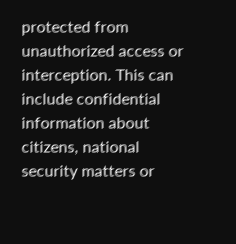protected from unauthorized access or interception. This can include confidential information about citizens, national security matters or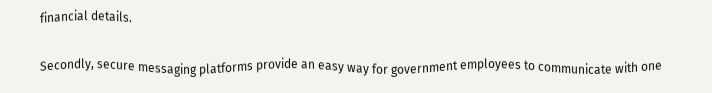financial details.

Secondly, secure messaging platforms provide an easy way for government employees to communicate with one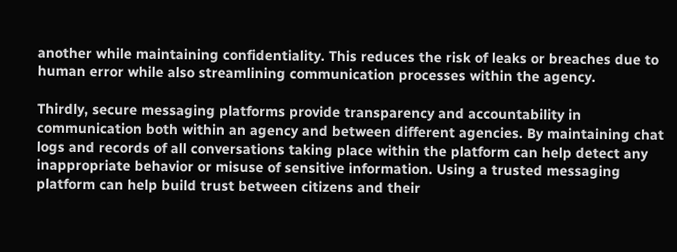another while maintaining confidentiality. This reduces the risk of leaks or breaches due to human error while also streamlining communication processes within the agency.

Thirdly, secure messaging platforms provide transparency and accountability in communication both within an agency and between different agencies. By maintaining chat logs and records of all conversations taking place within the platform can help detect any inappropriate behavior or misuse of sensitive information. Using a trusted messaging platform can help build trust between citizens and their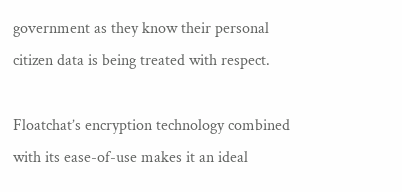government as they know their personal citizen data is being treated with respect.

Floatchat’s encryption technology combined with its ease-of-use makes it an ideal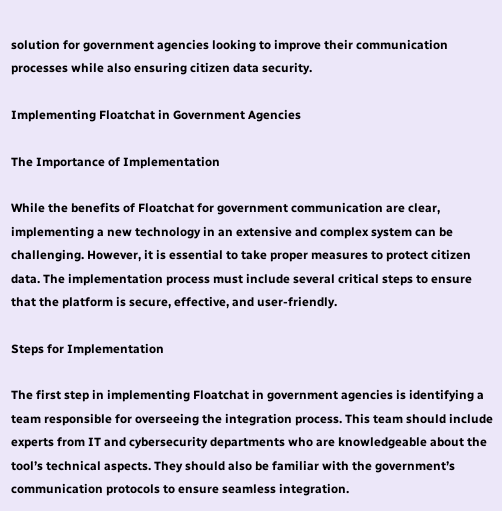solution for government agencies looking to improve their communication processes while also ensuring citizen data security.

Implementing Floatchat in Government Agencies

The Importance of Implementation

While the benefits of Floatchat for government communication are clear, implementing a new technology in an extensive and complex system can be challenging. However, it is essential to take proper measures to protect citizen data. The implementation process must include several critical steps to ensure that the platform is secure, effective, and user-friendly.

Steps for Implementation

The first step in implementing Floatchat in government agencies is identifying a team responsible for overseeing the integration process. This team should include experts from IT and cybersecurity departments who are knowledgeable about the tool’s technical aspects. They should also be familiar with the government’s communication protocols to ensure seamless integration.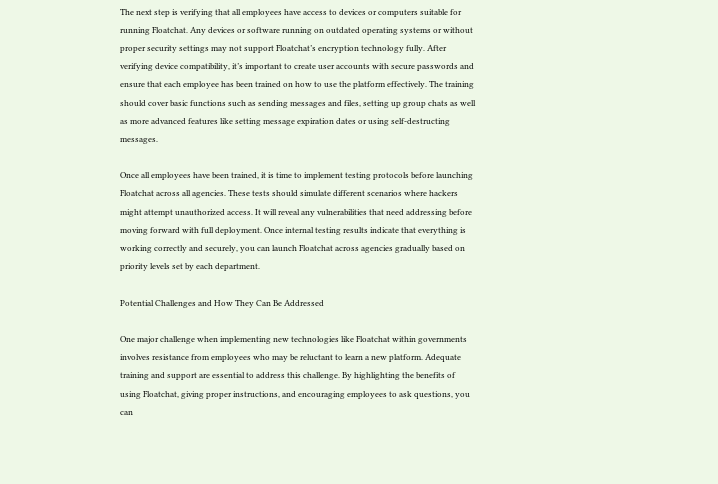The next step is verifying that all employees have access to devices or computers suitable for running Floatchat. Any devices or software running on outdated operating systems or without proper security settings may not support Floatchat’s encryption technology fully. After verifying device compatibility, it’s important to create user accounts with secure passwords and ensure that each employee has been trained on how to use the platform effectively. The training should cover basic functions such as sending messages and files, setting up group chats as well as more advanced features like setting message expiration dates or using self-destructing messages.

Once all employees have been trained, it is time to implement testing protocols before launching Floatchat across all agencies. These tests should simulate different scenarios where hackers might attempt unauthorized access. It will reveal any vulnerabilities that need addressing before moving forward with full deployment. Once internal testing results indicate that everything is working correctly and securely, you can launch Floatchat across agencies gradually based on priority levels set by each department.

Potential Challenges and How They Can Be Addressed

One major challenge when implementing new technologies like Floatchat within governments involves resistance from employees who may be reluctant to learn a new platform. Adequate training and support are essential to address this challenge. By highlighting the benefits of using Floatchat, giving proper instructions, and encouraging employees to ask questions, you can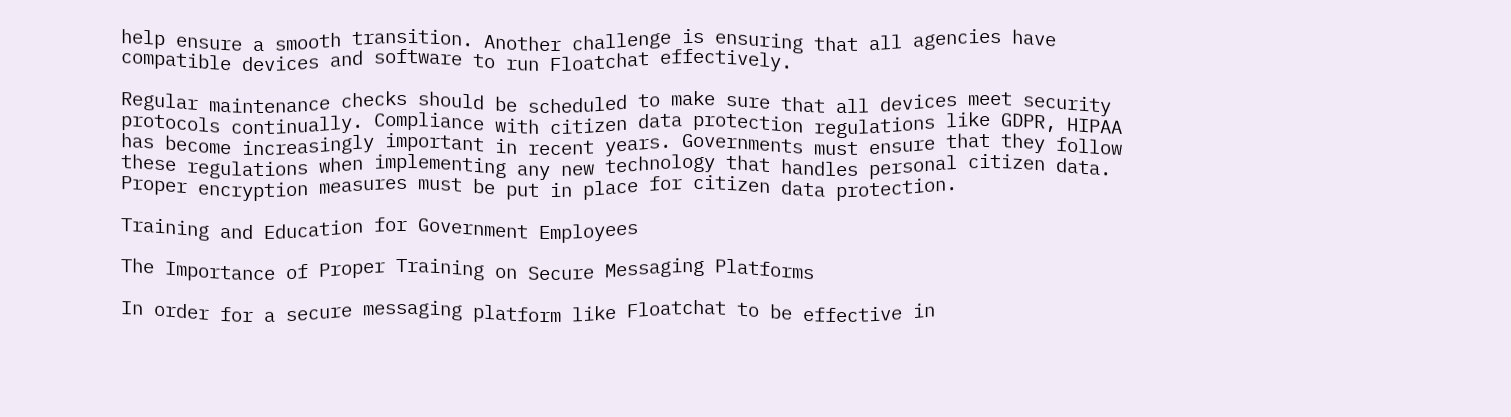help ensure a smooth transition. Another challenge is ensuring that all agencies have compatible devices and software to run Floatchat effectively.

Regular maintenance checks should be scheduled to make sure that all devices meet security protocols continually. Compliance with citizen data protection regulations like GDPR, HIPAA has become increasingly important in recent years. Governments must ensure that they follow these regulations when implementing any new technology that handles personal citizen data. Proper encryption measures must be put in place for citizen data protection.

Training and Education for Government Employees

The Importance of Proper Training on Secure Messaging Platforms

In order for a secure messaging platform like Floatchat to be effective in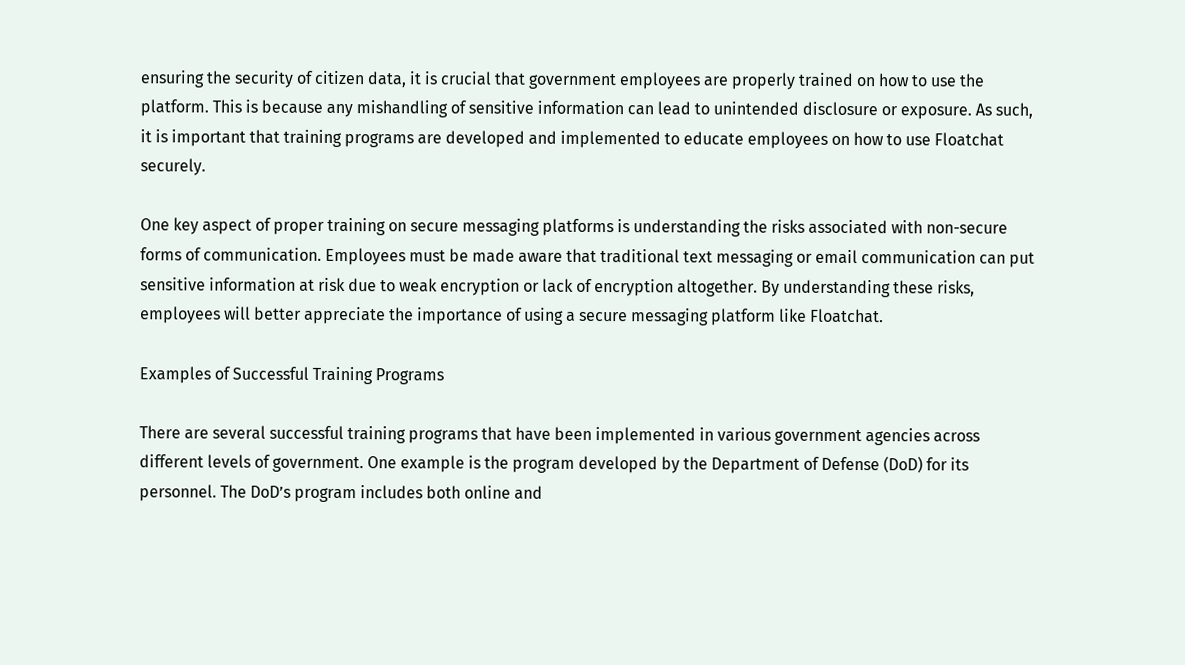ensuring the security of citizen data, it is crucial that government employees are properly trained on how to use the platform. This is because any mishandling of sensitive information can lead to unintended disclosure or exposure. As such, it is important that training programs are developed and implemented to educate employees on how to use Floatchat securely.

One key aspect of proper training on secure messaging platforms is understanding the risks associated with non-secure forms of communication. Employees must be made aware that traditional text messaging or email communication can put sensitive information at risk due to weak encryption or lack of encryption altogether. By understanding these risks, employees will better appreciate the importance of using a secure messaging platform like Floatchat.

Examples of Successful Training Programs

There are several successful training programs that have been implemented in various government agencies across different levels of government. One example is the program developed by the Department of Defense (DoD) for its personnel. The DoD’s program includes both online and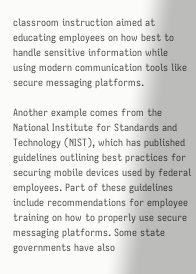classroom instruction aimed at educating employees on how best to handle sensitive information while using modern communication tools like secure messaging platforms.

Another example comes from the National Institute for Standards and Technology (NIST), which has published guidelines outlining best practices for securing mobile devices used by federal employees. Part of these guidelines include recommendations for employee training on how to properly use secure messaging platforms. Some state governments have also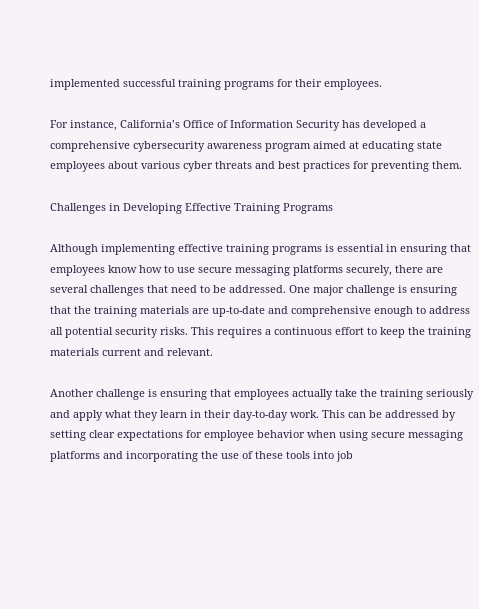implemented successful training programs for their employees.

For instance, California’s Office of Information Security has developed a comprehensive cybersecurity awareness program aimed at educating state employees about various cyber threats and best practices for preventing them.

Challenges in Developing Effective Training Programs

Although implementing effective training programs is essential in ensuring that employees know how to use secure messaging platforms securely, there are several challenges that need to be addressed. One major challenge is ensuring that the training materials are up-to-date and comprehensive enough to address all potential security risks. This requires a continuous effort to keep the training materials current and relevant.

Another challenge is ensuring that employees actually take the training seriously and apply what they learn in their day-to-day work. This can be addressed by setting clear expectations for employee behavior when using secure messaging platforms and incorporating the use of these tools into job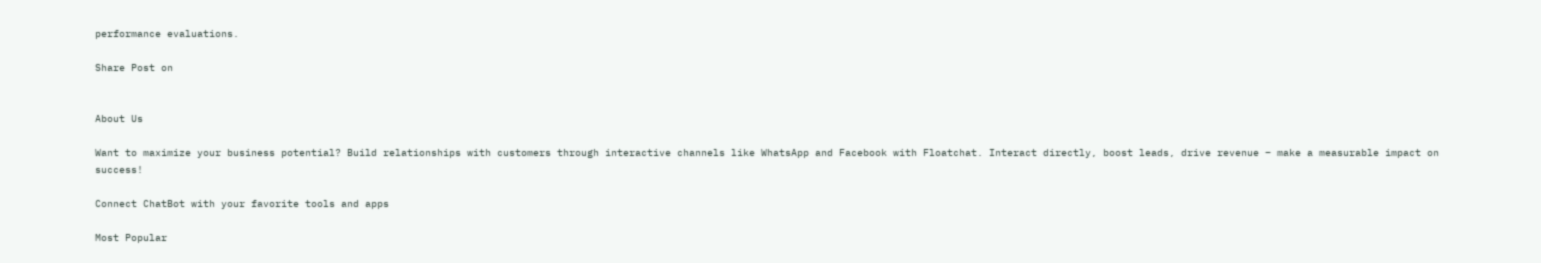performance evaluations.

Share Post on


About Us

Want to maximize your business potential? Build relationships with customers through interactive channels like WhatsApp and Facebook with Floatchat. Interact directly, boost leads, drive revenue – make a measurable impact on success!

Connect ChatBot with your favorite tools and apps

Most Popular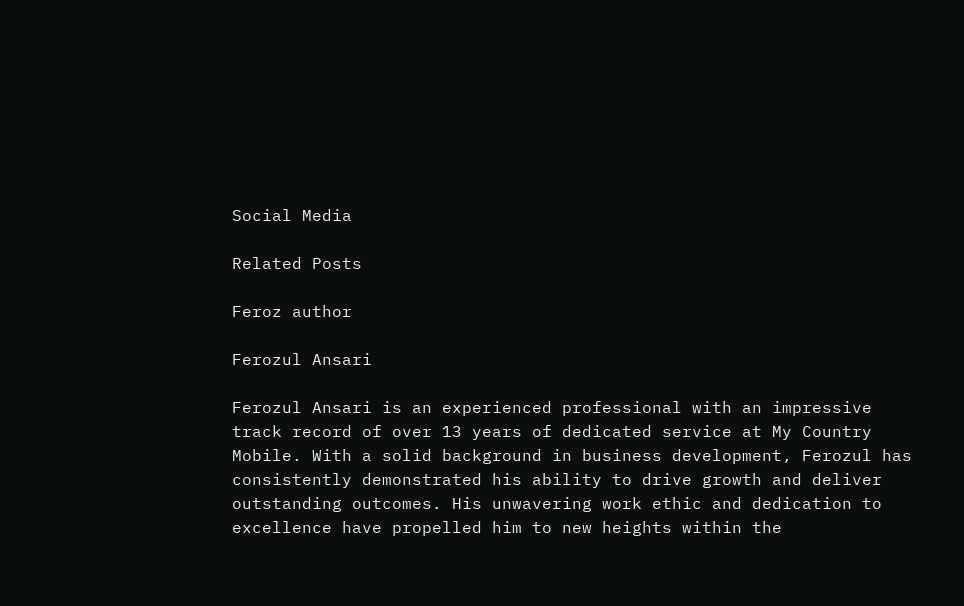Social Media

Related Posts

Feroz author

Ferozul Ansari

Ferozul Ansari is an experienced professional with an impressive track record of over 13 years of dedicated service at My Country Mobile. With a solid background in business development, Ferozul has consistently demonstrated his ability to drive growth and deliver outstanding outcomes. His unwavering work ethic and dedication to excellence have propelled him to new heights within the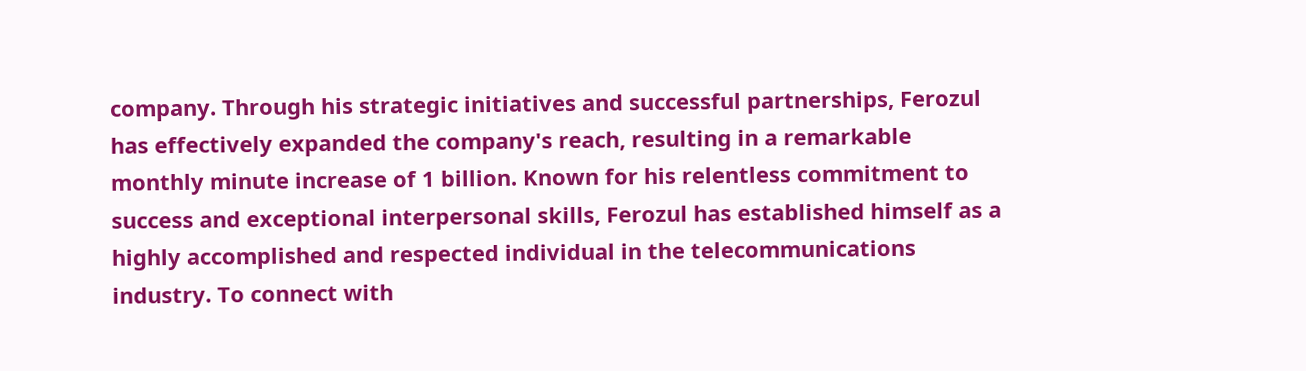company. Through his strategic initiatives and successful partnerships, Ferozul has effectively expanded the company's reach, resulting in a remarkable monthly minute increase of 1 billion. Known for his relentless commitment to success and exceptional interpersonal skills, Ferozul has established himself as a highly accomplished and respected individual in the telecommunications industry. To connect with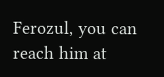Ferozul, you can reach him at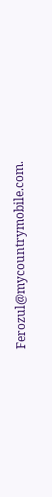Ferozul@mycountrymobile.com.